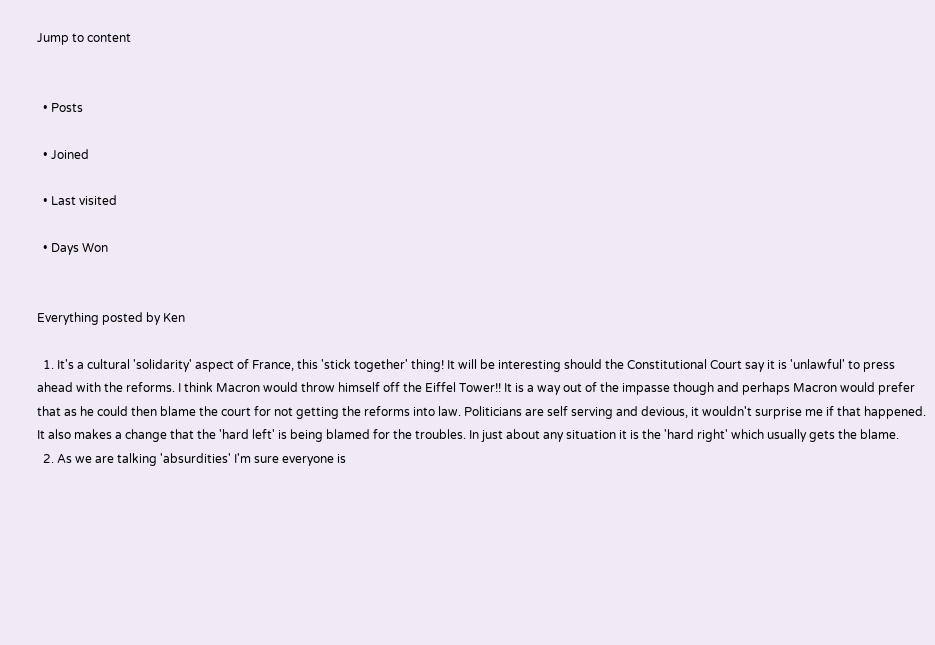Jump to content


  • Posts

  • Joined

  • Last visited

  • Days Won


Everything posted by Ken

  1. It's a cultural 'solidarity' aspect of France, this 'stick together' thing! It will be interesting should the Constitutional Court say it is 'unlawful' to press ahead with the reforms. I think Macron would throw himself off the Eiffel Tower!! It is a way out of the impasse though and perhaps Macron would prefer that as he could then blame the court for not getting the reforms into law. Politicians are self serving and devious, it wouldn't surprise me if that happened. It also makes a change that the 'hard left' is being blamed for the troubles. In just about any situation it is the 'hard right' which usually gets the blame.
  2. As we are talking 'absurdities' I'm sure everyone is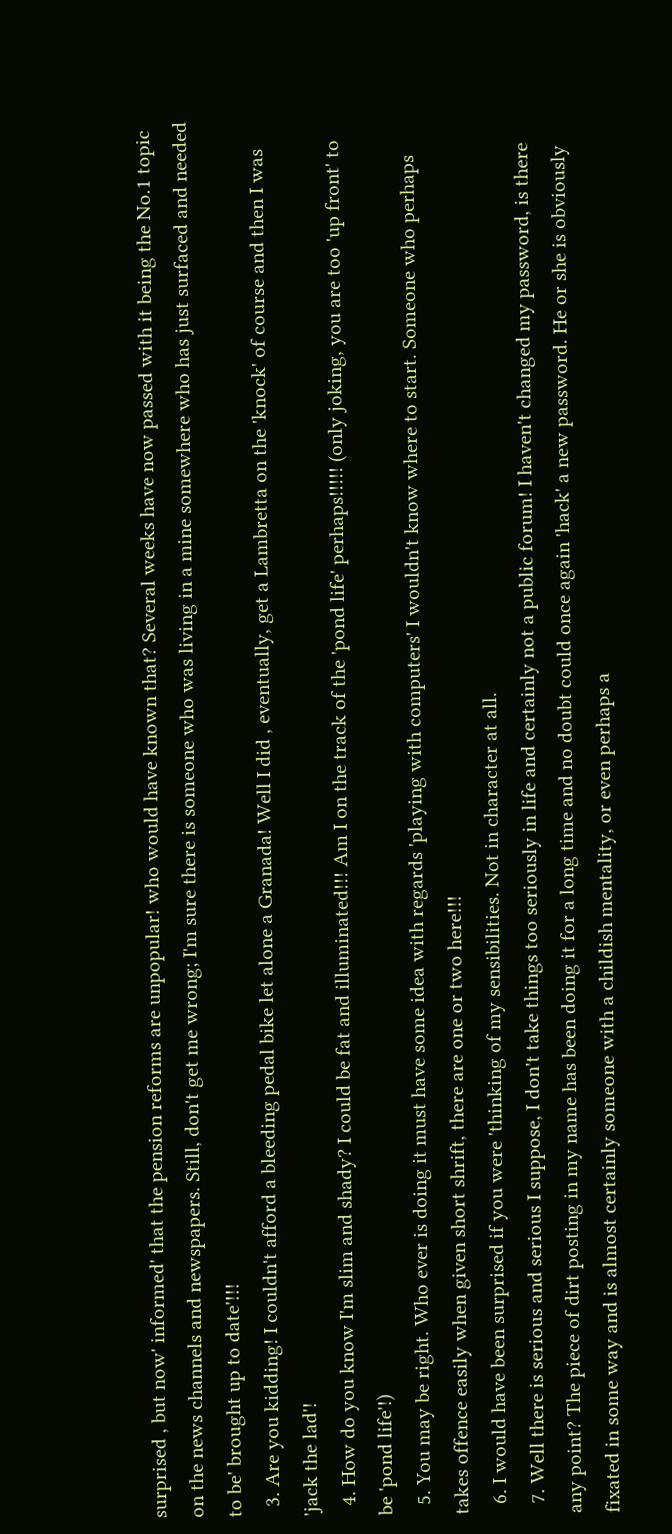surprised , but now' informed' that the pension reforms are unpopular! who would have known that? Several weeks have now passed with it being the No.1 topic on the news channels and newspapers. Still, don't get me wrong; I'm sure there is someone who was living in a mine somewhere who has just surfaced and needed to be' brought up to date'!!!
  3. Are you kidding! I couldn't afford a bleeding pedal bike let alone a Granada! Well I did , eventually, get a Lambretta on the 'knock' of course and then I was 'jack the lad'!
  4. How do you know I'm slim and shady? I could be fat and illuminated!!! Am I on the track of the 'pond life' perhaps!!!!! (only joking, you are too 'up front' to be 'pond life'!)
  5. You may be right. Who ever is doing it must have some idea with regards 'playing with computers' I wouldn't know where to start. Someone who perhaps takes offence easily when given short shrift, there are one or two here!!!
  6. I would have been surprised if you were 'thinking of my sensibilities. Not in character at all.
  7. Well there is serious and serious I suppose, I don't take things too seriously in life and certainly not a public forum! I haven't changed my password, is there any point? The piece of dirt posting in my name has been doing it for a long time and no doubt could once again 'hack' a new password. He or she is obviously fixated in some way and is almost certainly someone with a childish mentality, or even perhaps a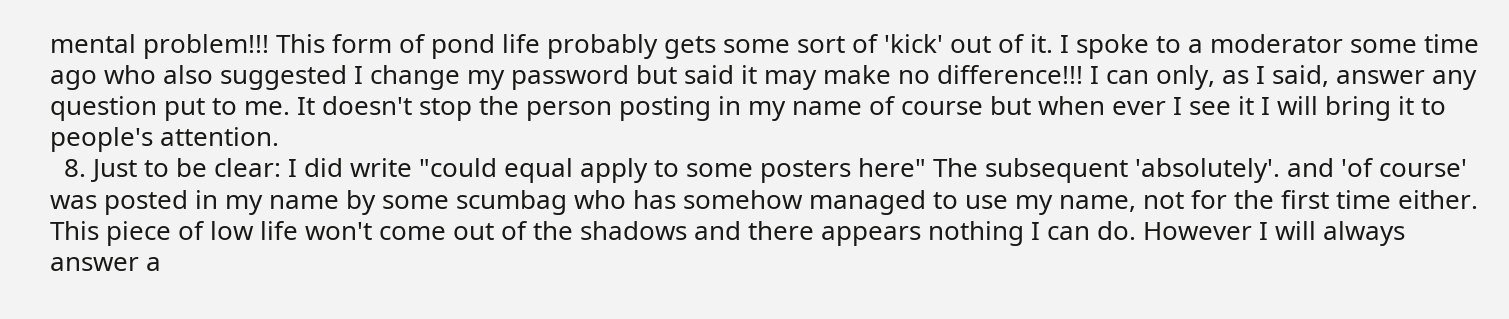mental problem!!! This form of pond life probably gets some sort of 'kick' out of it. I spoke to a moderator some time ago who also suggested I change my password but said it may make no difference!!! I can only, as I said, answer any question put to me. It doesn't stop the person posting in my name of course but when ever I see it I will bring it to people's attention.
  8. Just to be clear: I did write "could equal apply to some posters here" The subsequent 'absolutely'. and 'of course' was posted in my name by some scumbag who has somehow managed to use my name, not for the first time either. This piece of low life won't come out of the shadows and there appears nothing I can do. However I will always answer a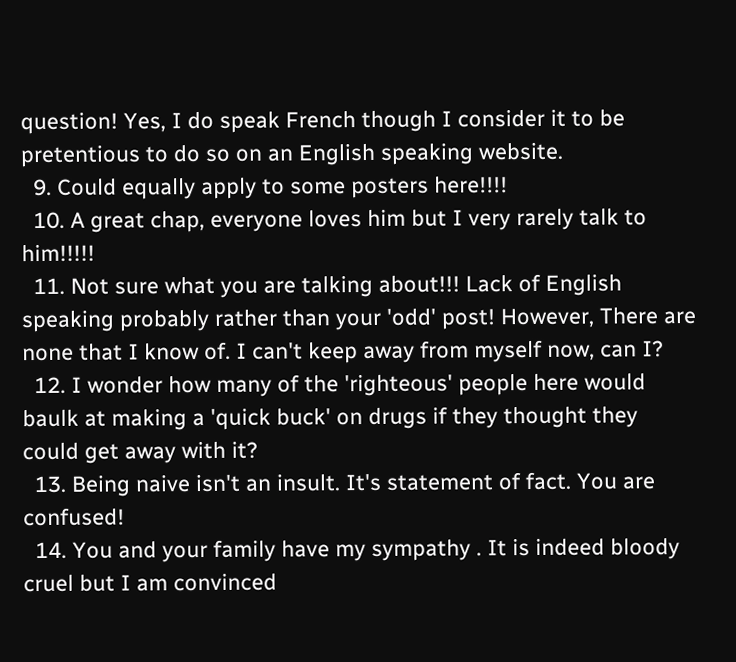question! Yes, I do speak French though I consider it to be pretentious to do so on an English speaking website.
  9. Could equally apply to some posters here!!!!
  10. A great chap, everyone loves him but I very rarely talk to him!!!!!
  11. Not sure what you are talking about!!! Lack of English speaking probably rather than your 'odd' post! However, There are none that I know of. I can't keep away from myself now, can I?
  12. I wonder how many of the 'righteous' people here would baulk at making a 'quick buck' on drugs if they thought they could get away with it?
  13. Being naive isn't an insult. It's statement of fact. You are confused!
  14. You and your family have my sympathy . It is indeed bloody cruel but I am convinced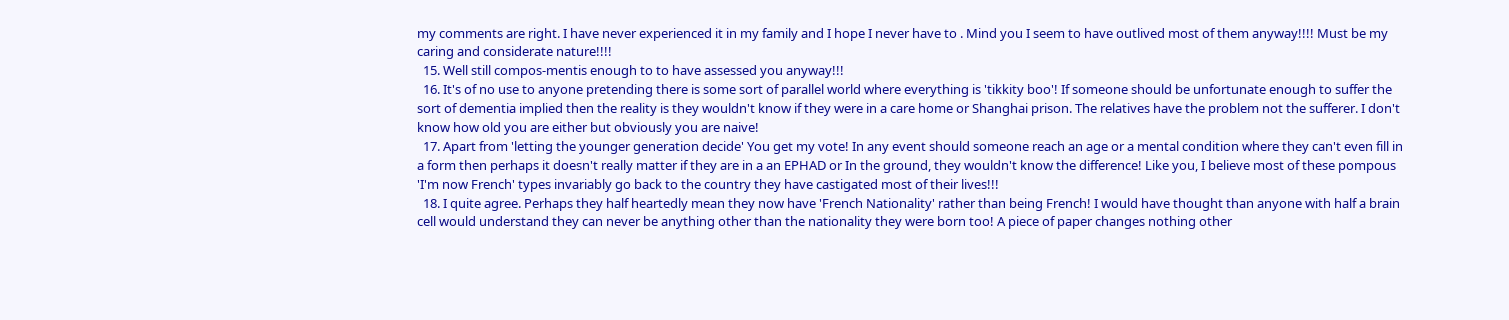my comments are right. I have never experienced it in my family and I hope I never have to . Mind you I seem to have outlived most of them anyway!!!! Must be my caring and considerate nature!!!!
  15. Well still compos-mentis enough to to have assessed you anyway!!!
  16. It's of no use to anyone pretending there is some sort of parallel world where everything is 'tikkity boo'! If someone should be unfortunate enough to suffer the sort of dementia implied then the reality is they wouldn't know if they were in a care home or Shanghai prison. The relatives have the problem not the sufferer. I don't know how old you are either but obviously you are naive!
  17. Apart from 'letting the younger generation decide' You get my vote! In any event should someone reach an age or a mental condition where they can't even fill in a form then perhaps it doesn't really matter if they are in a an EPHAD or In the ground, they wouldn't know the difference! Like you, I believe most of these pompous 'I'm now French' types invariably go back to the country they have castigated most of their lives!!!
  18. I quite agree. Perhaps they half heartedly mean they now have 'French Nationality' rather than being French! I would have thought than anyone with half a brain cell would understand they can never be anything other than the nationality they were born too! A piece of paper changes nothing other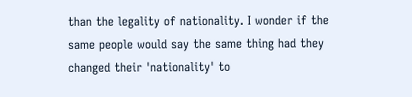than the legality of nationality. I wonder if the same people would say the same thing had they changed their 'nationality' to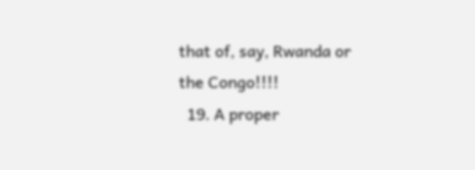that of, say, Rwanda or the Congo!!!!
  19. A proper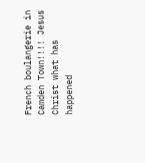French boulangerie in Camden Town!!!! Jesus Christ what has happened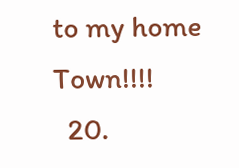to my home Town!!!!
  20.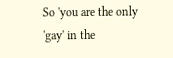So 'you are the only 'gay' in the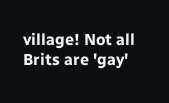village! Not all Brits are 'gay'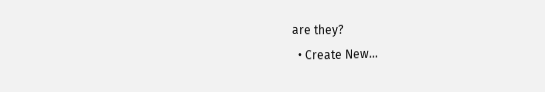are they?
  • Create New...